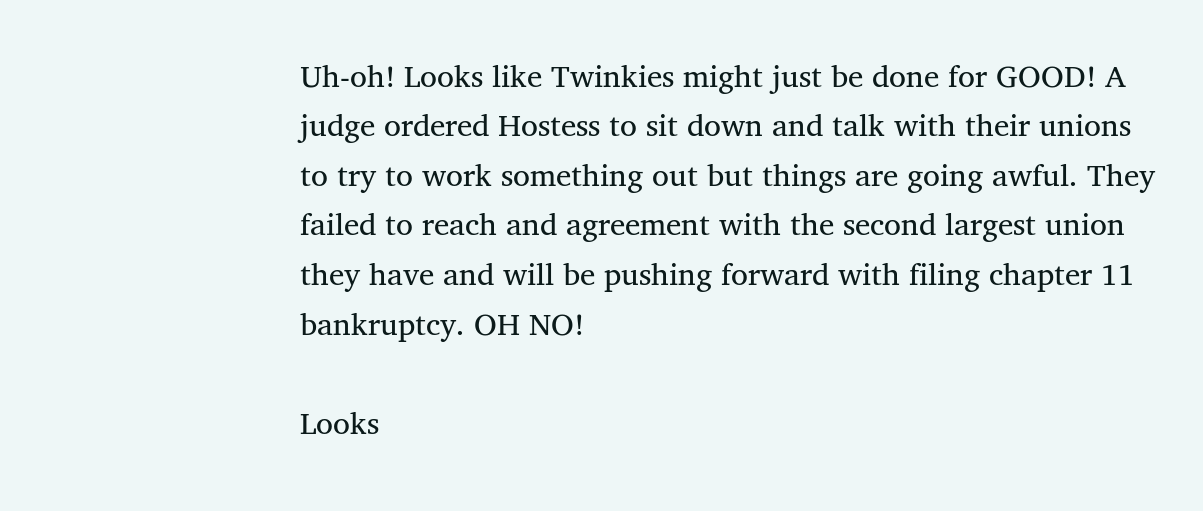Uh-oh! Looks like Twinkies might just be done for GOOD! A judge ordered Hostess to sit down and talk with their unions to try to work something out but things are going awful. They failed to reach and agreement with the second largest union they have and will be pushing forward with filing chapter 11 bankruptcy. OH NO!

Looks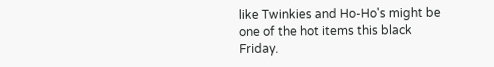like Twinkies and Ho-Ho's might be one of the hot items this black Friday.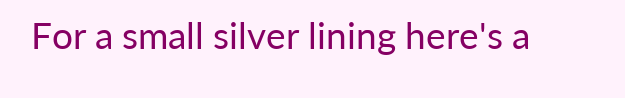For a small silver lining here's a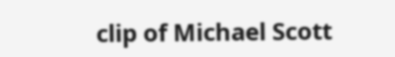clip of Michael Scott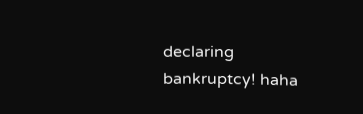declaring bankruptcy! haha